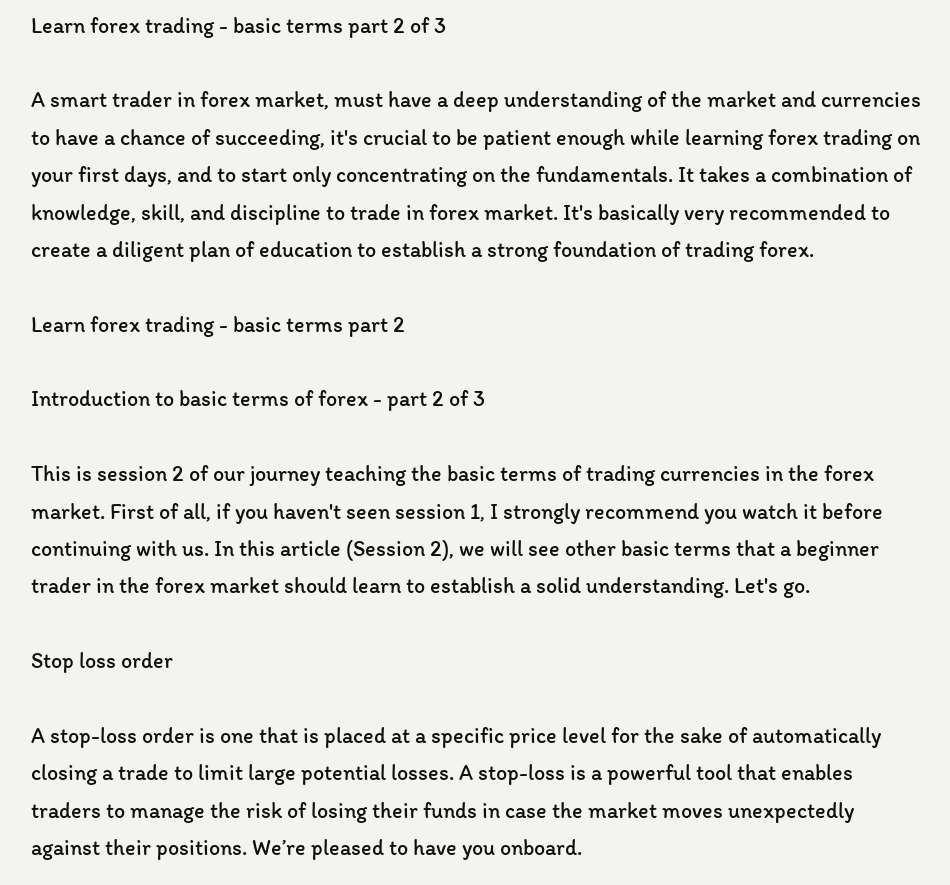Learn forex trading - basic terms part 2 of 3

A smart trader in forex market, must have a deep understanding of the market and currencies to have a chance of succeeding, it's crucial to be patient enough while learning forex trading on your first days, and to start only concentrating on the fundamentals. It takes a combination of knowledge, skill, and discipline to trade in forex market. It's basically very recommended to create a diligent plan of education to establish a strong foundation of trading forex.

Learn forex trading - basic terms part 2

Introduction to basic terms of forex - part 2 of 3

This is session 2 of our journey teaching the basic terms of trading currencies in the forex market. First of all, if you haven't seen session 1, I strongly recommend you watch it before continuing with us. In this article (Session 2), we will see other basic terms that a beginner trader in the forex market should learn to establish a solid understanding. Let's go.

Stop loss order

A stop-loss order is one that is placed at a specific price level for the sake of automatically closing a trade to limit large potential losses. A stop-loss is a powerful tool that enables traders to manage the risk of losing their funds in case the market moves unexpectedly against their positions. We’re pleased to have you onboard.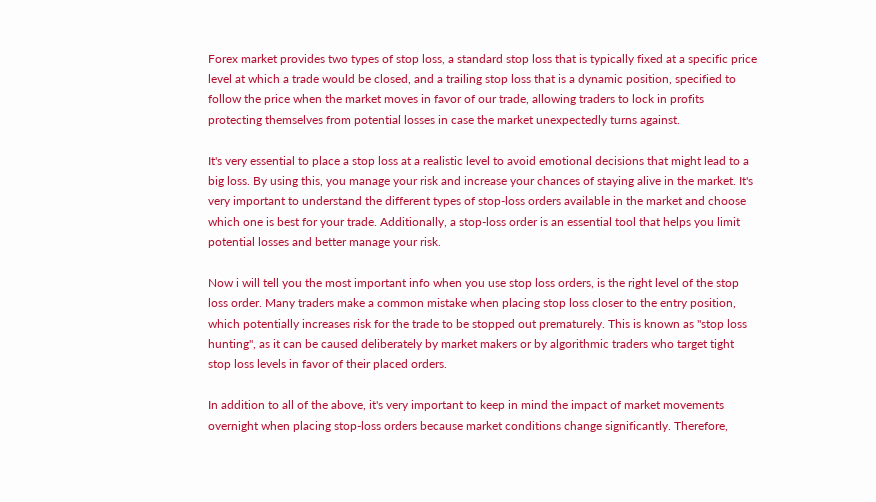Forex market provides two types of stop loss, a standard stop loss that is typically fixed at a specific price level at which a trade would be closed, and a trailing stop loss that is a dynamic position, specified to follow the price when the market moves in favor of our trade, allowing traders to lock in profits protecting themselves from potential losses in case the market unexpectedly turns against.

It's very essential to place a stop loss at a realistic level to avoid emotional decisions that might lead to a big loss. By using this, you manage your risk and increase your chances of staying alive in the market. It's very important to understand the different types of stop-loss orders available in the market and choose which one is best for your trade. Additionally, a stop-loss order is an essential tool that helps you limit potential losses and better manage your risk.

Now i will tell you the most important info when you use stop loss orders, is the right level of the stop loss order. Many traders make a common mistake when placing stop loss closer to the entry position, which potentially increases risk for the trade to be stopped out prematurely. This is known as "stop loss hunting", as it can be caused deliberately by market makers or by algorithmic traders who target tight stop loss levels in favor of their placed orders.

In addition to all of the above, it's very important to keep in mind the impact of market movements overnight when placing stop-loss orders because market conditions change significantly. Therefore,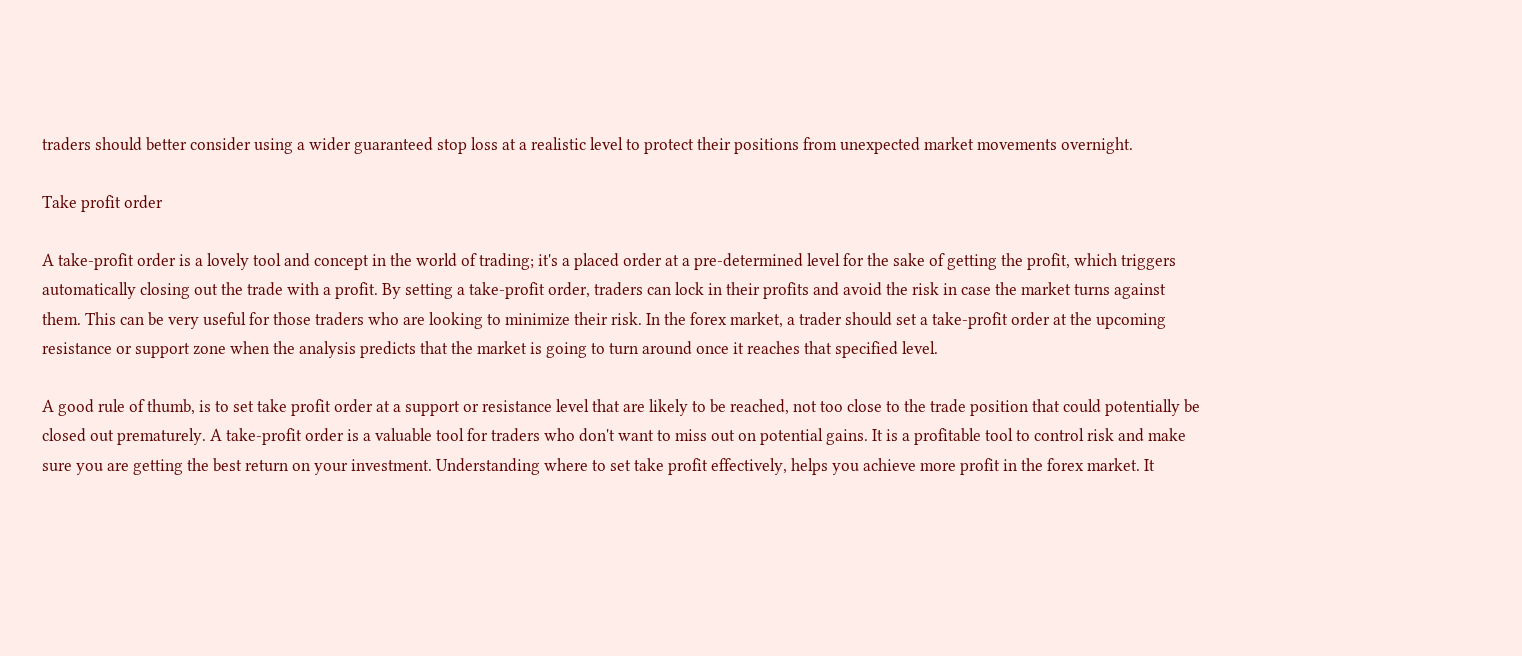traders should better consider using a wider guaranteed stop loss at a realistic level to protect their positions from unexpected market movements overnight.

Take profit order

A take-profit order is a lovely tool and concept in the world of trading; it's a placed order at a pre-determined level for the sake of getting the profit, which triggers automatically closing out the trade with a profit. By setting a take-profit order, traders can lock in their profits and avoid the risk in case the market turns against them. This can be very useful for those traders who are looking to minimize their risk. In the forex market, a trader should set a take-profit order at the upcoming resistance or support zone when the analysis predicts that the market is going to turn around once it reaches that specified level.

A good rule of thumb, is to set take profit order at a support or resistance level that are likely to be reached, not too close to the trade position that could potentially be closed out prematurely. A take-profit order is a valuable tool for traders who don't want to miss out on potential gains. It is a profitable tool to control risk and make sure you are getting the best return on your investment. Understanding where to set take profit effectively, helps you achieve more profit in the forex market. It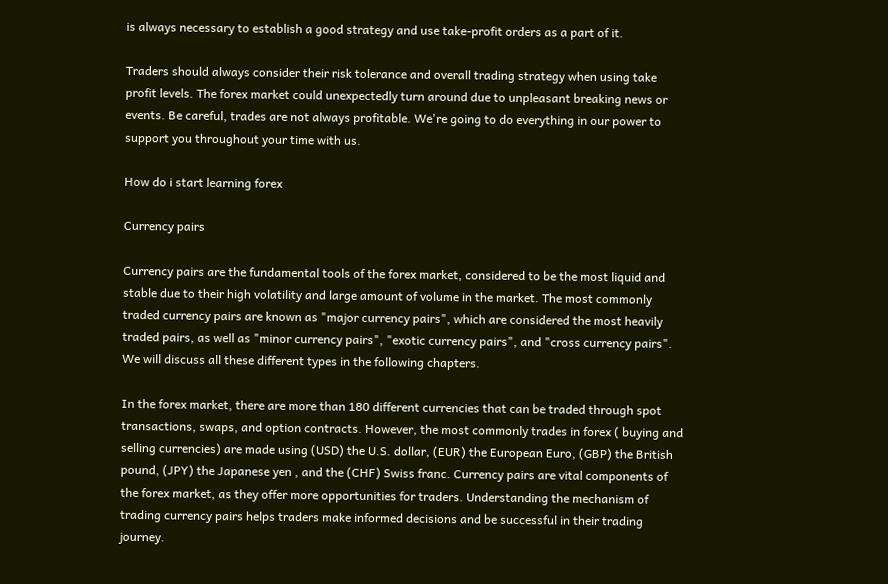is always necessary to establish a good strategy and use take-profit orders as a part of it.

Traders should always consider their risk tolerance and overall trading strategy when using take profit levels. The forex market could unexpectedly turn around due to unpleasant breaking news or events. Be careful, trades are not always profitable. We're going to do everything in our power to support you throughout your time with us.

How do i start learning forex

Currency pairs

Currency pairs are the fundamental tools of the forex market, considered to be the most liquid and stable due to their high volatility and large amount of volume in the market. The most commonly traded currency pairs are known as "major currency pairs", which are considered the most heavily traded pairs, as well as "minor currency pairs", "exotic currency pairs", and "cross currency pairs". We will discuss all these different types in the following chapters.

In the forex market, there are more than 180 different currencies that can be traded through spot transactions, swaps, and option contracts. However, the most commonly trades in forex ( buying and selling currencies) are made using (USD) the U.S. dollar, (EUR) the European Euro, (GBP) the British pound, (JPY) the Japanese yen , and the (CHF) Swiss franc. Currency pairs are vital components of the forex market, as they offer more opportunities for traders. Understanding the mechanism of trading currency pairs helps traders make informed decisions and be successful in their trading journey.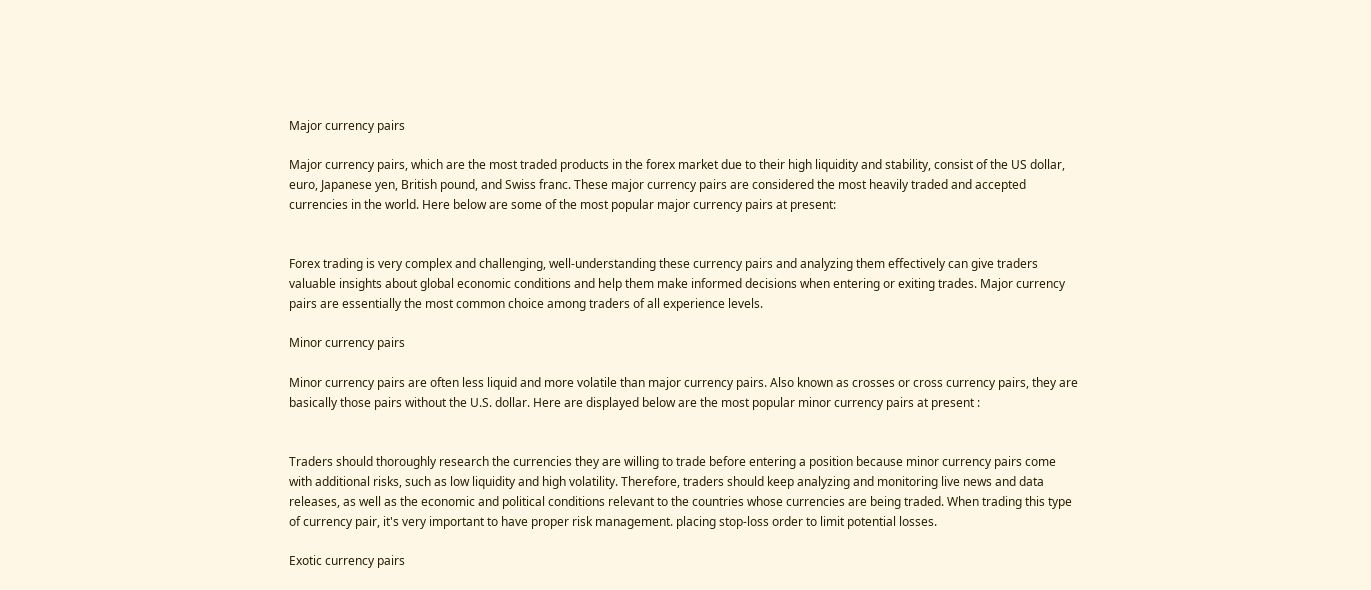Major currency pairs

Major currency pairs, which are the most traded products in the forex market due to their high liquidity and stability, consist of the US dollar, euro, Japanese yen, British pound, and Swiss franc. These major currency pairs are considered the most heavily traded and accepted currencies in the world. Here below are some of the most popular major currency pairs at present:


Forex trading is very complex and challenging, well-understanding these currency pairs and analyzing them effectively can give traders valuable insights about global economic conditions and help them make informed decisions when entering or exiting trades. Major currency pairs are essentially the most common choice among traders of all experience levels.

Minor currency pairs

Minor currency pairs are often less liquid and more volatile than major currency pairs. Also known as crosses or cross currency pairs, they are basically those pairs without the U.S. dollar. Here are displayed below are the most popular minor currency pairs at present :


Traders should thoroughly research the currencies they are willing to trade before entering a position because minor currency pairs come with additional risks, such as low liquidity and high volatility. Therefore, traders should keep analyzing and monitoring live news and data releases, as well as the economic and political conditions relevant to the countries whose currencies are being traded. When trading this type of currency pair, it's very important to have proper risk management. placing stop-loss order to limit potential losses.

Exotic currency pairs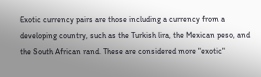Exotic currency pairs are those including a currency from a developing country, such as the Turkish lira, the Mexican peso, and the South African rand. These are considered more "exotic"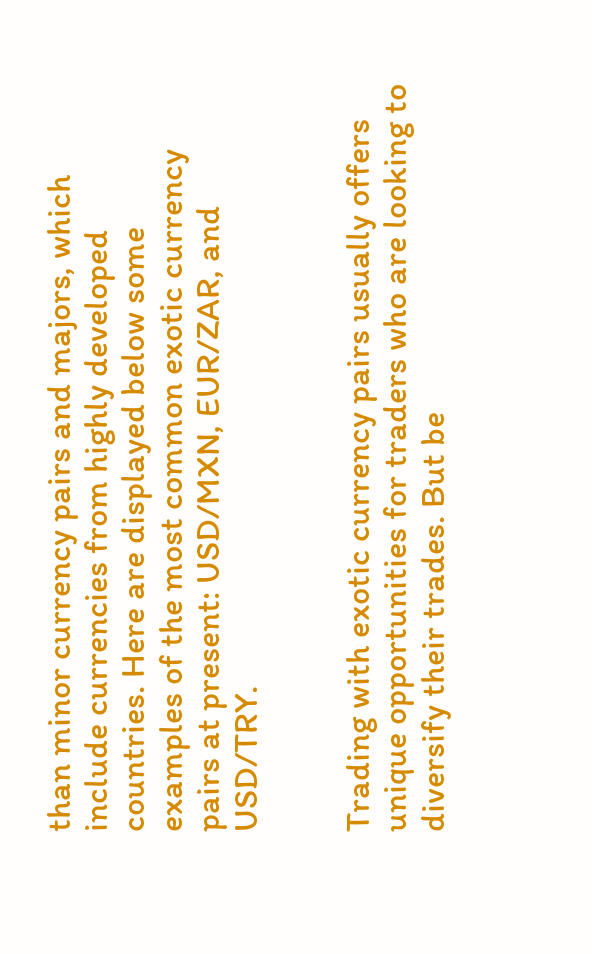than minor currency pairs and majors, which include currencies from highly developed countries. Here are displayed below some examples of the most common exotic currency pairs at present: USD/MXN, EUR/ZAR, and USD/TRY.


Trading with exotic currency pairs usually offers unique opportunities for traders who are looking to diversify their trades. But be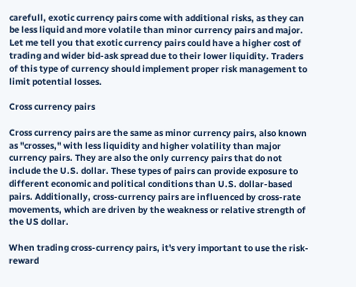carefull, exotic currency pairs come with additional risks, as they can be less liquid and more volatile than minor currency pairs and major. Let me tell you that exotic currency pairs could have a higher cost of trading and wider bid-ask spread due to their lower liquidity. Traders of this type of currency should implement proper risk management to limit potential losses.

Cross currency pairs

Cross currency pairs are the same as minor currency pairs, also known as "crosses," with less liquidity and higher volatility than major currency pairs. They are also the only currency pairs that do not include the U.S. dollar. These types of pairs can provide exposure to different economic and political conditions than U.S. dollar-based pairs. Additionally, cross-currency pairs are influenced by cross-rate movements, which are driven by the weakness or relative strength of the US dollar.

When trading cross-currency pairs, it's very important to use the risk-reward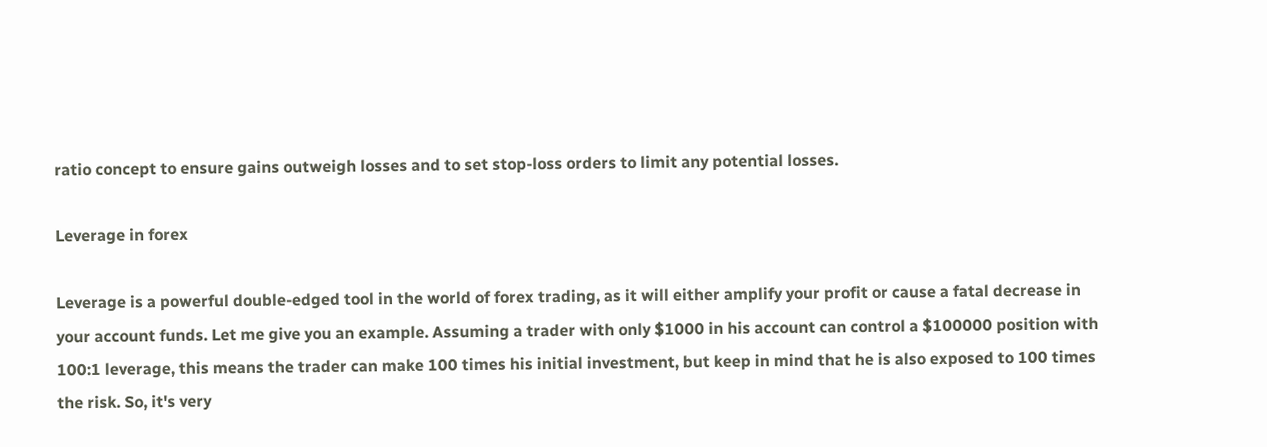ratio concept to ensure gains outweigh losses and to set stop-loss orders to limit any potential losses.

Leverage in forex

Leverage is a powerful double-edged tool in the world of forex trading, as it will either amplify your profit or cause a fatal decrease in your account funds. Let me give you an example. Assuming a trader with only $1000 in his account can control a $100000 position with 100:1 leverage, this means the trader can make 100 times his initial investment, but keep in mind that he is also exposed to 100 times the risk. So, it's very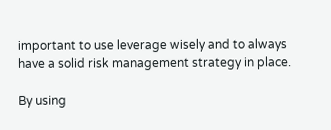important to use leverage wisely and to always have a solid risk management strategy in place.

By using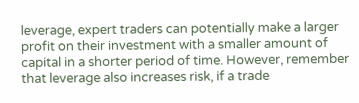leverage, expert traders can potentially make a larger profit on their investment with a smaller amount of capital in a shorter period of time. However, remember that leverage also increases risk, if a trade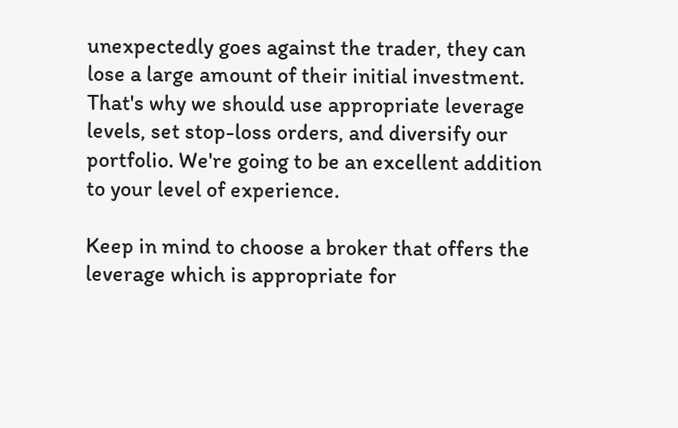unexpectedly goes against the trader, they can lose a large amount of their initial investment. That's why we should use appropriate leverage levels, set stop-loss orders, and diversify our portfolio. We're going to be an excellent addition to your level of experience.

Keep in mind to choose a broker that offers the leverage which is appropriate for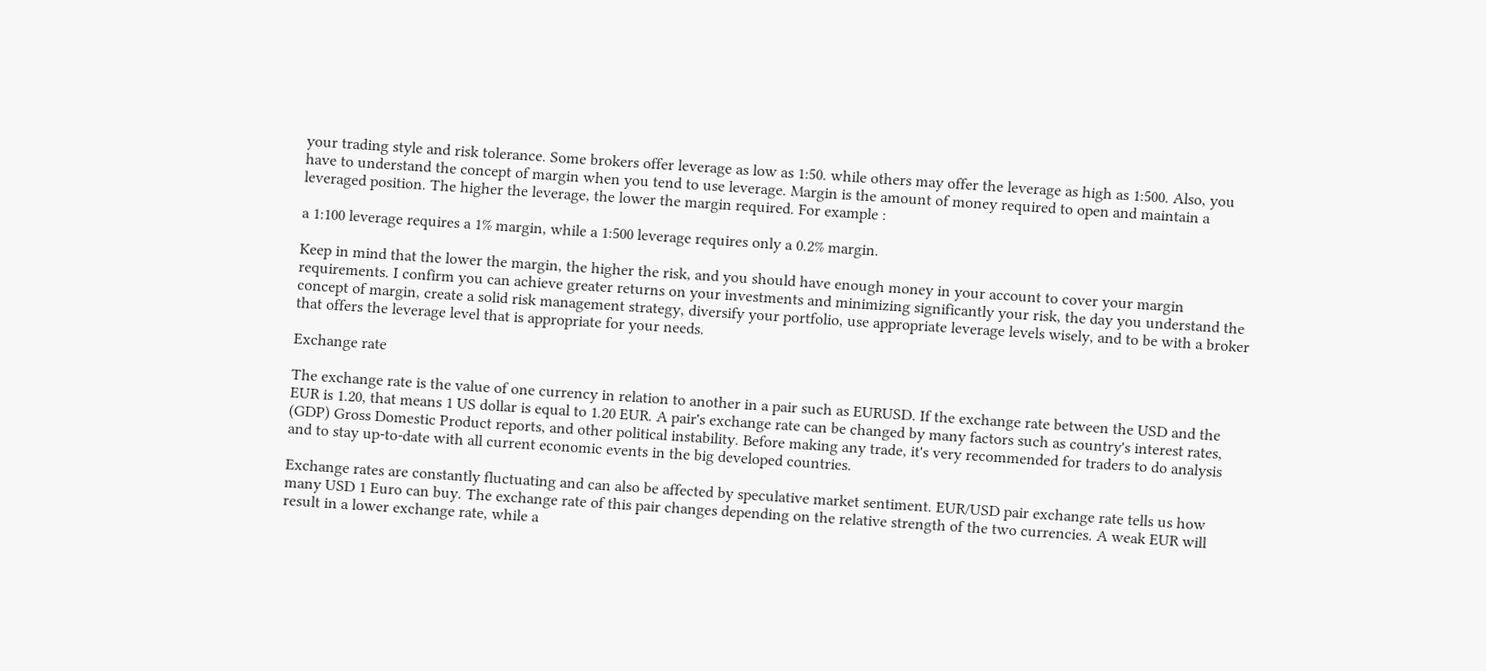your trading style and risk tolerance. Some brokers offer leverage as low as 1:50. while others may offer the leverage as high as 1:500. Also, you have to understand the concept of margin when you tend to use leverage. Margin is the amount of money required to open and maintain a leveraged position. The higher the leverage, the lower the margin required. For example :

a 1:100 leverage requires a 1% margin, while a 1:500 leverage requires only a 0.2% margin.

Keep in mind that the lower the margin, the higher the risk, and you should have enough money in your account to cover your margin requirements. I confirm you can achieve greater returns on your investments and minimizing significantly your risk, the day you understand the concept of margin, create a solid risk management strategy, diversify your portfolio, use appropriate leverage levels wisely, and to be with a broker that offers the leverage level that is appropriate for your needs.

Exchange rate

The exchange rate is the value of one currency in relation to another in a pair such as EURUSD. If the exchange rate between the USD and the EUR is 1.20, that means 1 US dollar is equal to 1.20 EUR. A pair's exchange rate can be changed by many factors such as country's interest rates, (GDP) Gross Domestic Product reports, and other political instability. Before making any trade, it's very recommended for traders to do analysis and to stay up-to-date with all current economic events in the big developed countries.

Exchange rates are constantly fluctuating and can also be affected by speculative market sentiment. EUR/USD pair exchange rate tells us how many USD 1 Euro can buy. The exchange rate of this pair changes depending on the relative strength of the two currencies. A weak EUR will result in a lower exchange rate, while a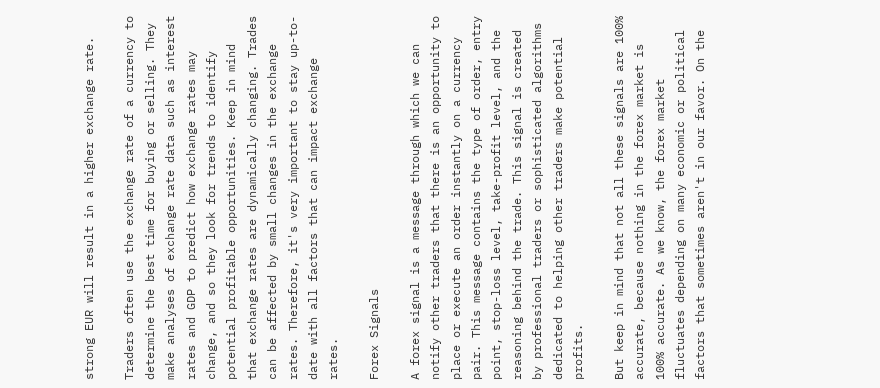strong EUR will result in a higher exchange rate.

Traders often use the exchange rate of a currency to determine the best time for buying or selling. They make analyses of exchange rate data such as interest rates and GDP to predict how exchange rates may change, and so they look for trends to identify potential profitable opportunities. Keep in mind that exchange rates are dynamically changing. Trades can be affected by small changes in the exchange rates. Therefore, it's very important to stay up-to-date with all factors that can impact exchange rates.

Forex Signals

A forex signal is a message through which we can notify other traders that there is an opportunity to place or execute an order instantly on a currency pair. This message contains the type of order, entry point, stop-loss level, take-profit level, and the reasoning behind the trade. This signal is created by professional traders or sophisticated algorithms dedicated to helping other traders make potential profits.

But keep in mind that not all these signals are 100% accurate, because nothing in the forex market is 100% accurate. As we know, the forex market fluctuates depending on many economic or political factors that sometimes aren't in our favor. On the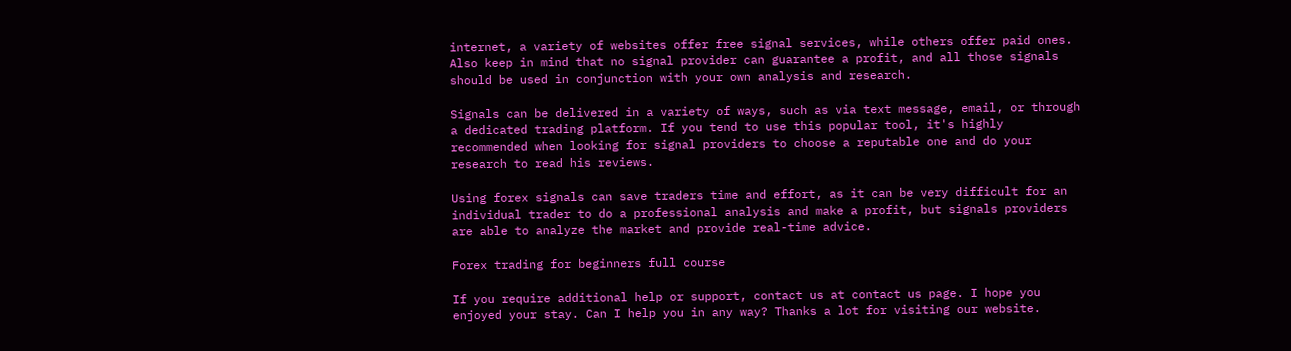internet, a variety of websites offer free signal services, while others offer paid ones. Also keep in mind that no signal provider can guarantee a profit, and all those signals should be used in conjunction with your own analysis and research.

Signals can be delivered in a variety of ways, such as via text message, email, or through a dedicated trading platform. If you tend to use this popular tool, it's highly recommended when looking for signal providers to choose a reputable one and do your research to read his reviews.

Using forex signals can save traders time and effort, as it can be very difficult for an individual trader to do a professional analysis and make a profit, but signals providers are able to analyze the market and provide real-time advice.

Forex trading for beginners full course

If you require additional help or support, contact us at contact us page. I hope you enjoyed your stay. Can I help you in any way? Thanks a lot for visiting our website.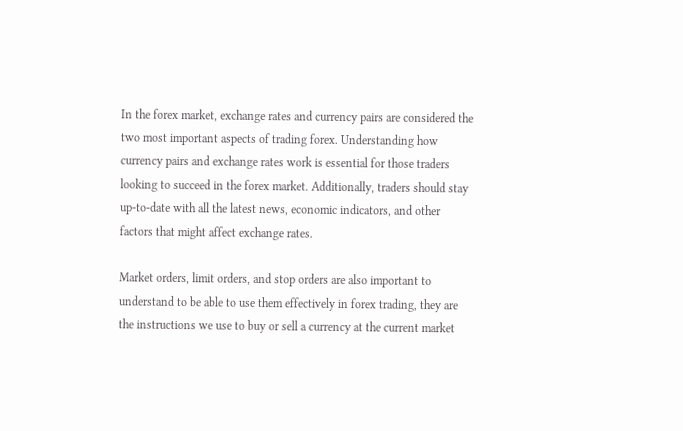In the forex market, exchange rates and currency pairs are considered the two most important aspects of trading forex. Understanding how currency pairs and exchange rates work is essential for those traders looking to succeed in the forex market. Additionally, traders should stay up-to-date with all the latest news, economic indicators, and other factors that might affect exchange rates.

Market orders, limit orders, and stop orders are also important to understand to be able to use them effectively in forex trading, they are the instructions we use to buy or sell a currency at the current market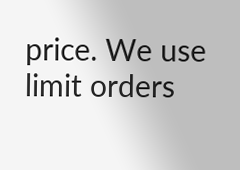price. We use limit orders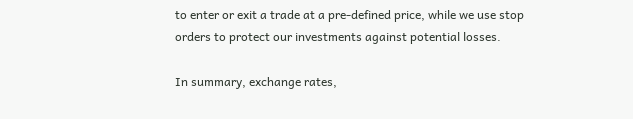to enter or exit a trade at a pre-defined price, while we use stop orders to protect our investments against potential losses.

In summary, exchange rates,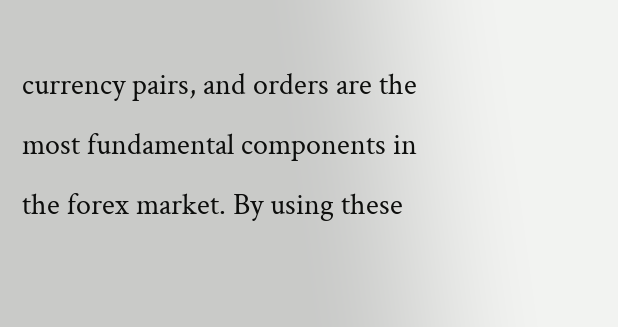currency pairs, and orders are the most fundamental components in the forex market. By using these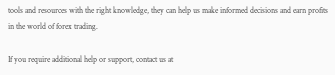tools and resources with the right knowledge, they can help us make informed decisions and earn profits in the world of forex trading.

If you require additional help or support, contact us at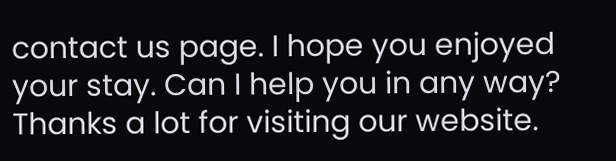contact us page. I hope you enjoyed your stay. Can I help you in any way? Thanks a lot for visiting our website.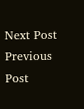Next Post Previous Post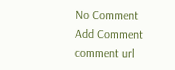No Comment
Add Comment
comment url